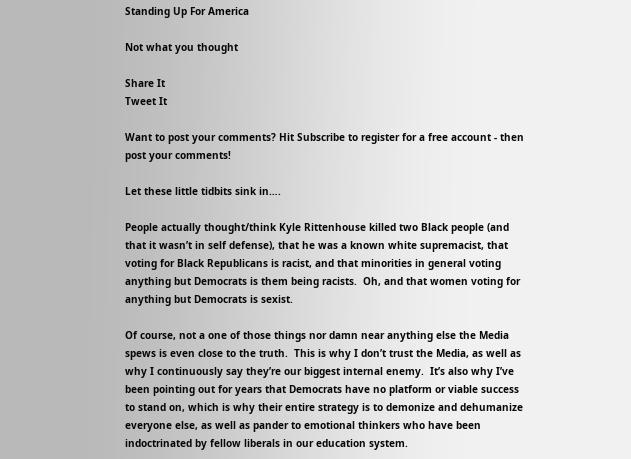Standing Up For America

Not what you thought

Share It
Tweet It

Want to post your comments? Hit Subscribe to register for a free account - then post your comments!

Let these little tidbits sink in….

People actually thought/think Kyle Rittenhouse killed two Black people (and that it wasn’t in self defense), that he was a known white supremacist, that voting for Black Republicans is racist, and that minorities in general voting anything but Democrats is them being racists.  Oh, and that women voting for anything but Democrats is sexist.

Of course, not a one of those things nor damn near anything else the Media spews is even close to the truth.  This is why I don’t trust the Media, as well as why I continuously say they’re our biggest internal enemy.  It’s also why I’ve been pointing out for years that Democrats have no platform or viable success to stand on, which is why their entire strategy is to demonize and dehumanize everyone else, as well as pander to emotional thinkers who have been indoctrinated by fellow liberals in our education system.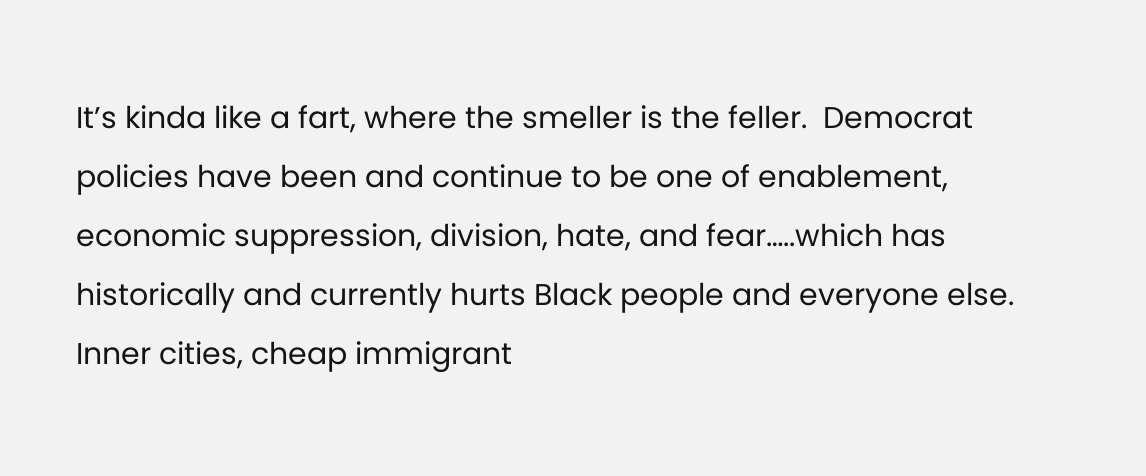It’s kinda like a fart, where the smeller is the feller.  Democrat policies have been and continue to be one of enablement, economic suppression, division, hate, and fear…..which has historically and currently hurts Black people and everyone else.  Inner cities, cheap immigrant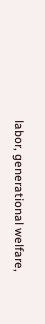labor, generational welfare,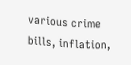various crime bills, inflation,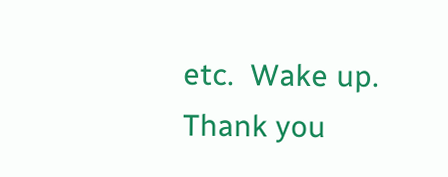etc.  Wake up.  Thank you